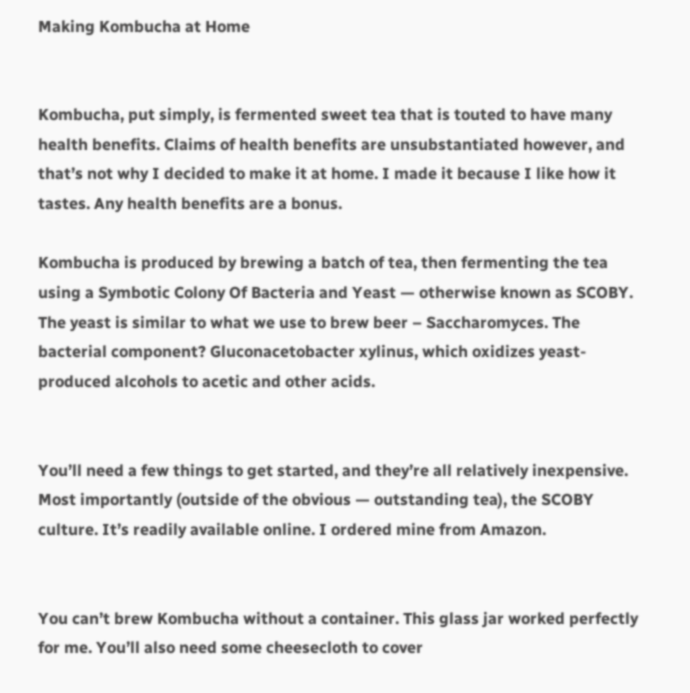Making Kombucha at Home


Kombucha, put simply, is fermented sweet tea that is touted to have many health benefits. Claims of health benefits are unsubstantiated however, and that’s not why I decided to make it at home. I made it because I like how it tastes. Any health benefits are a bonus.

Kombucha is produced by brewing a batch of tea, then fermenting the tea using a Symbotic Colony Of Bacteria and Yeast — otherwise known as SCOBY. The yeast is similar to what we use to brew beer – Saccharomyces. The bacterial component? Gluconacetobacter xylinus, which oxidizes yeast-produced alcohols to acetic and other acids.


You’ll need a few things to get started, and they’re all relatively inexpensive. Most importantly (outside of the obvious — outstanding tea), the SCOBY culture. It’s readily available online. I ordered mine from Amazon.


You can’t brew Kombucha without a container. This glass jar worked perfectly for me. You’ll also need some cheesecloth to cover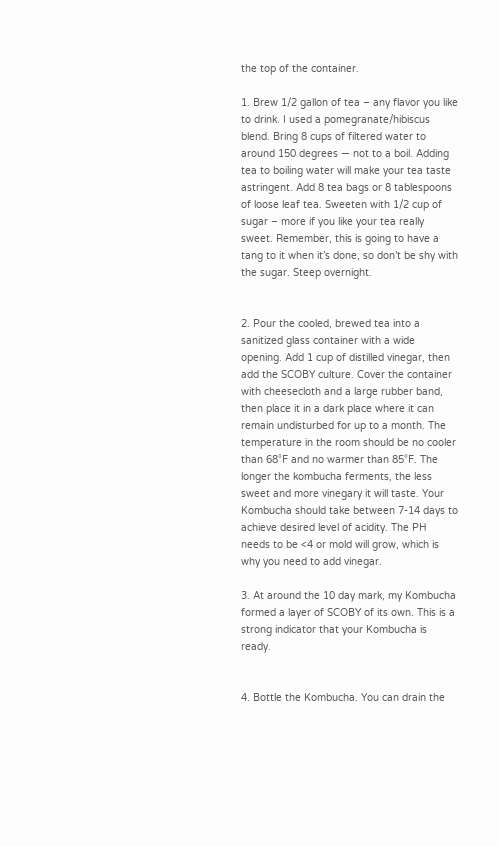the top of the container.

1. Brew 1/2 gallon of tea – any flavor you like to drink. I used a pomegranate/hibiscus blend. Bring 8 cups of filtered water to around 150 degrees — not to a boil. Adding tea to boiling water will make your tea taste astringent. Add 8 tea bags or 8 tablespoons of loose leaf tea. Sweeten with 1/2 cup of sugar – more if you like your tea really sweet. Remember, this is going to have a tang to it when it’s done, so don’t be shy with the sugar. Steep overnight.


2. Pour the cooled, brewed tea into a sanitized glass container with a wide opening. Add 1 cup of distilled vinegar, then add the SCOBY culture. Cover the container with cheesecloth and a large rubber band, then place it in a dark place where it can remain undisturbed for up to a month. The temperature in the room should be no cooler than 68°F and no warmer than 85°F. The longer the kombucha ferments, the less sweet and more vinegary it will taste. Your Kombucha should take between 7-14 days to achieve desired level of acidity. The PH needs to be <4 or mold will grow, which is why you need to add vinegar.

3. At around the 10 day mark, my Kombucha formed a layer of SCOBY of its own. This is a strong indicator that your Kombucha is ready.


4. Bottle the Kombucha. You can drain the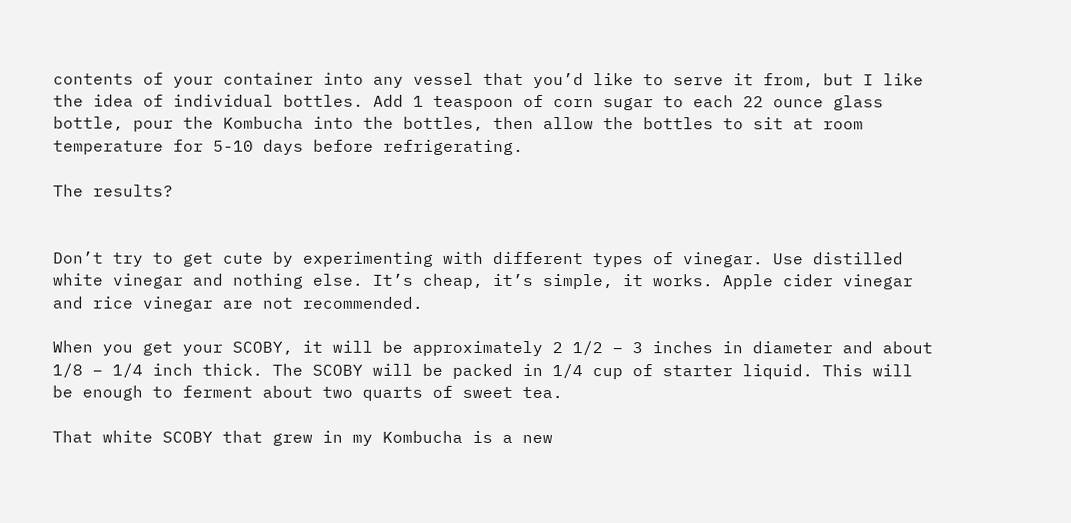contents of your container into any vessel that you’d like to serve it from, but I like the idea of individual bottles. Add 1 teaspoon of corn sugar to each 22 ounce glass bottle, pour the Kombucha into the bottles, then allow the bottles to sit at room temperature for 5-10 days before refrigerating.

The results?


Don’t try to get cute by experimenting with different types of vinegar. Use distilled white vinegar and nothing else. It’s cheap, it’s simple, it works. Apple cider vinegar and rice vinegar are not recommended.

When you get your SCOBY, it will be approximately 2 1/2 – 3 inches in diameter and about 1/8 – 1/4 inch thick. The SCOBY will be packed in 1/4 cup of starter liquid. This will be enough to ferment about two quarts of sweet tea.

That white SCOBY that grew in my Kombucha is a new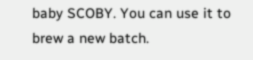baby SCOBY. You can use it to brew a new batch.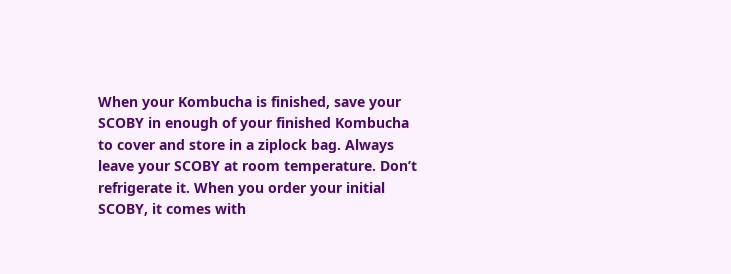When your Kombucha is finished, save your SCOBY in enough of your finished Kombucha to cover and store in a ziplock bag. Always leave your SCOBY at room temperature. Don’t refrigerate it. When you order your initial SCOBY, it comes with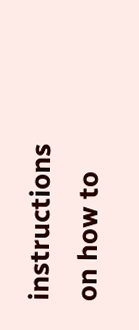instructions on how to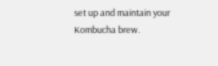set up and maintain your Kombucha brew.